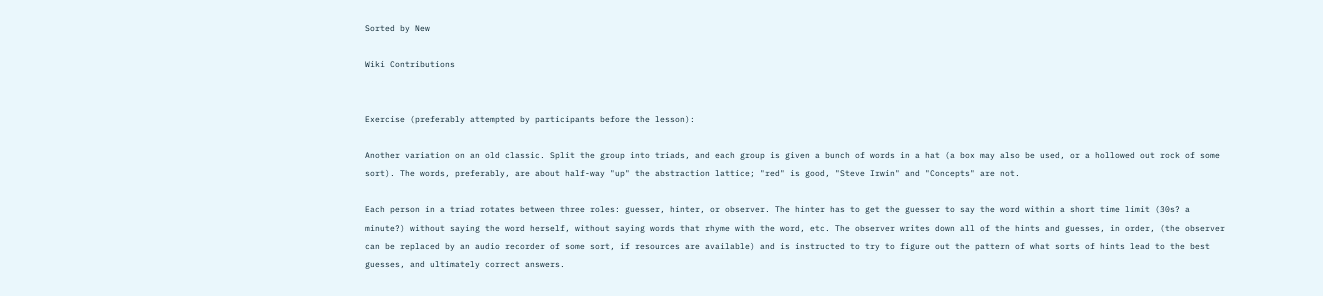Sorted by New

Wiki Contributions


Exercise (preferably attempted by participants before the lesson):

Another variation on an old classic. Split the group into triads, and each group is given a bunch of words in a hat (a box may also be used, or a hollowed out rock of some sort). The words, preferably, are about half-way "up" the abstraction lattice; "red" is good, "Steve Irwin" and "Concepts" are not.

Each person in a triad rotates between three roles: guesser, hinter, or observer. The hinter has to get the guesser to say the word within a short time limit (30s? a minute?) without saying the word herself, without saying words that rhyme with the word, etc. The observer writes down all of the hints and guesses, in order, (the observer can be replaced by an audio recorder of some sort, if resources are available) and is instructed to try to figure out the pattern of what sorts of hints lead to the best guesses, and ultimately correct answers.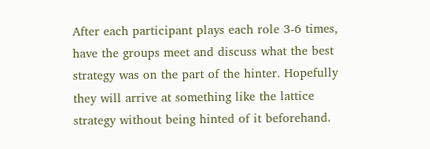After each participant plays each role 3-6 times, have the groups meet and discuss what the best strategy was on the part of the hinter. Hopefully they will arrive at something like the lattice strategy without being hinted of it beforehand.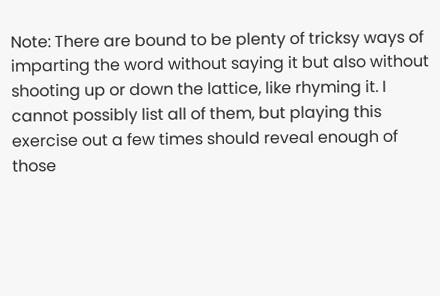Note: There are bound to be plenty of tricksy ways of imparting the word without saying it but also without shooting up or down the lattice, like rhyming it. I cannot possibly list all of them, but playing this exercise out a few times should reveal enough of those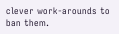clever work-arounds to ban them.